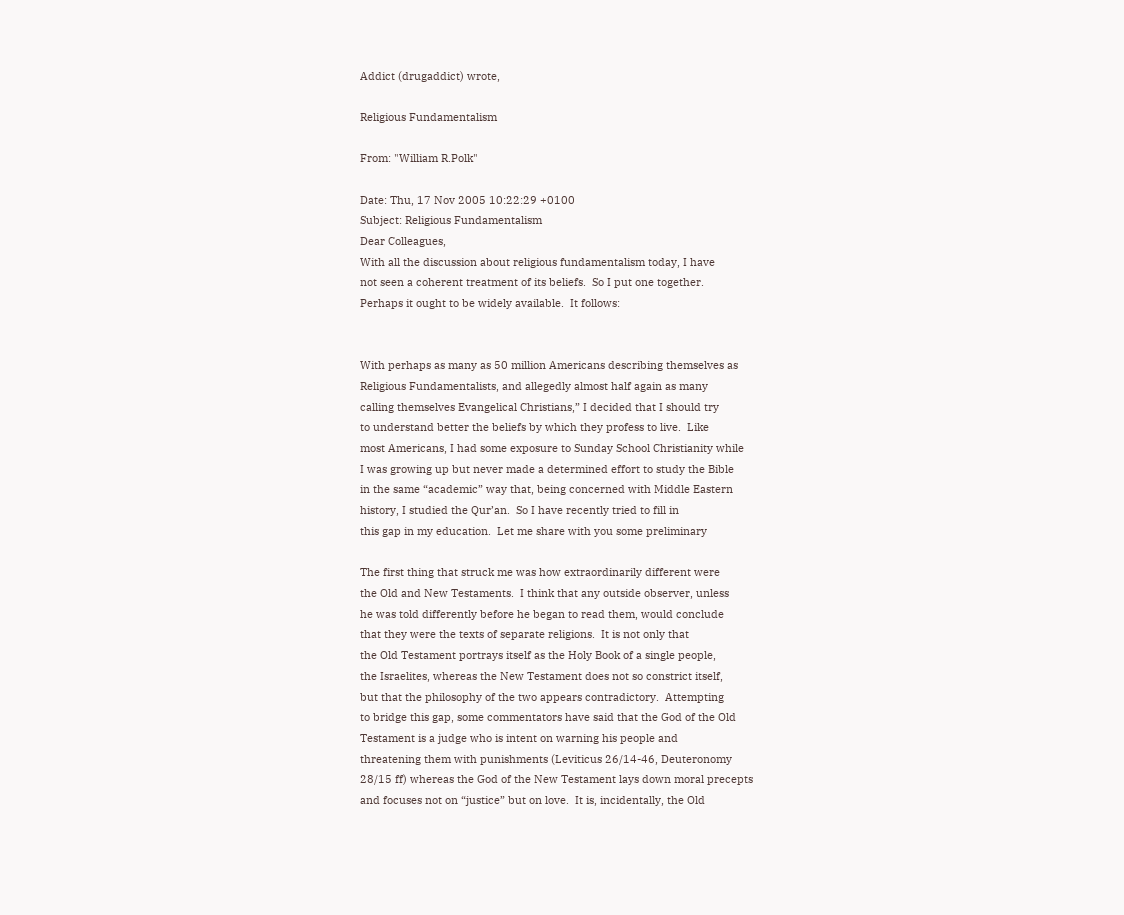Addict (drugaddict) wrote,

Religious Fundamentalism

From: "William R.Polk"

Date: Thu, 17 Nov 2005 10:22:29 +0100
Subject: Religious Fundamentalism
Dear Colleagues,
With all the discussion about religious fundamentalism today, I have
not seen a coherent treatment of its beliefs.  So I put one together.
Perhaps it ought to be widely available.  It follows:


With perhaps as many as 50 million Americans describing themselves as
Religious Fundamentalists, and allegedly almost half again as many
calling themselves Evangelical Christians,” I decided that I should try
to understand better the beliefs by which they profess to live.  Like
most Americans, I had some exposure to Sunday School Christianity while
I was growing up but never made a determined effort to study the Bible
in the same “academic” way that, being concerned with Middle Eastern
history, I studied the Qur’an.  So I have recently tried to fill in
this gap in my education.  Let me share with you some preliminary

The first thing that struck me was how extraordinarily different were
the Old and New Testaments.  I think that any outside observer, unless
he was told differently before he began to read them, would conclude
that they were the texts of separate religions.  It is not only that
the Old Testament portrays itself as the Holy Book of a single people,
the Israelites, whereas the New Testament does not so constrict itself,
but that the philosophy of the two appears contradictory.  Attempting
to bridge this gap, some commentators have said that the God of the Old
Testament is a judge who is intent on warning his people and
threatening them with punishments (Leviticus 26/14-46, Deuteronomy
28/15 ff) whereas the God of the New Testament lays down moral precepts
and focuses not on “justice” but on love.  It is, incidentally, the Old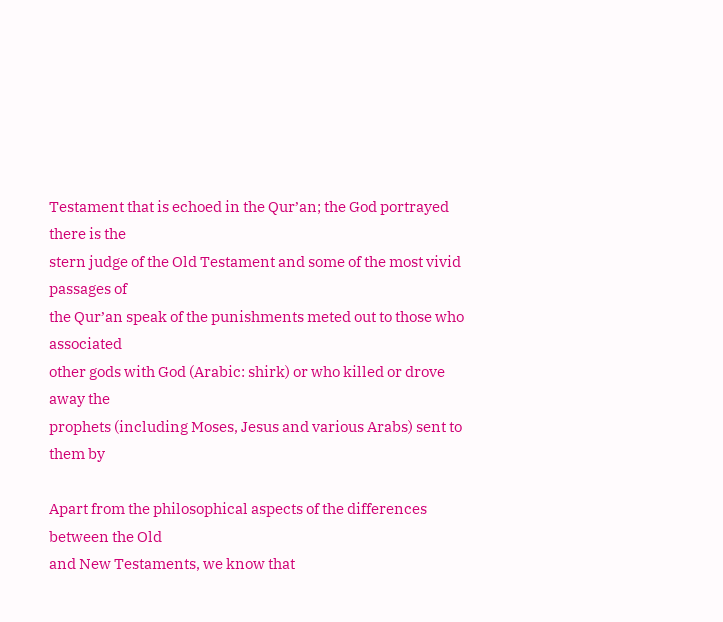Testament that is echoed in the Qur’an; the God portrayed there is the
stern judge of the Old Testament and some of the most vivid passages of
the Qur’an speak of the punishments meted out to those who associated
other gods with God (Arabic: shirk) or who killed or drove away the
prophets (including Moses, Jesus and various Arabs) sent to them by

Apart from the philosophical aspects of the differences between the Old
and New Testaments, we know that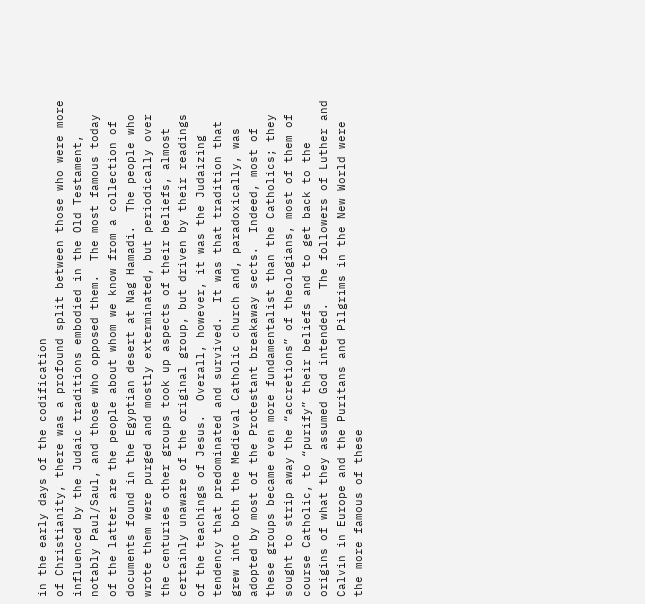in the early days of the codification
of Christianity, there was a profound split between those who were more
influenced by the Judaic traditions embodied in the Old Testament,
notably Paul/Saul, and those who opposed them.  The most famous today
of the latter are the people about whom we know from a collection of
documents found in the Egyptian desert at Nag Hamadi.  The people who
wrote them were purged and mostly exterminated, but periodically over
the centuries other groups took up aspects of their beliefs, almost
certainly unaware of the original group, but driven by their readings
of the teachings of Jesus.  Overall, however, it was the Judaizing
tendency that predominated and survived.  It was that tradition that
grew into both the Medieval Catholic church and, paradoxically, was
adopted by most of the Protestant breakaway sects.  Indeed, most of
these groups became even more fundamentalist than the Catholics; they
sought to strip away the “accretions” of theologians, most of them of
course Catholic, to “purify” their beliefs and to get back to the
origins of what they assumed God intended.  The followers of Luther and
Calvin in Europe and the Puritans and Pilgrims in the New World were
the more famous of these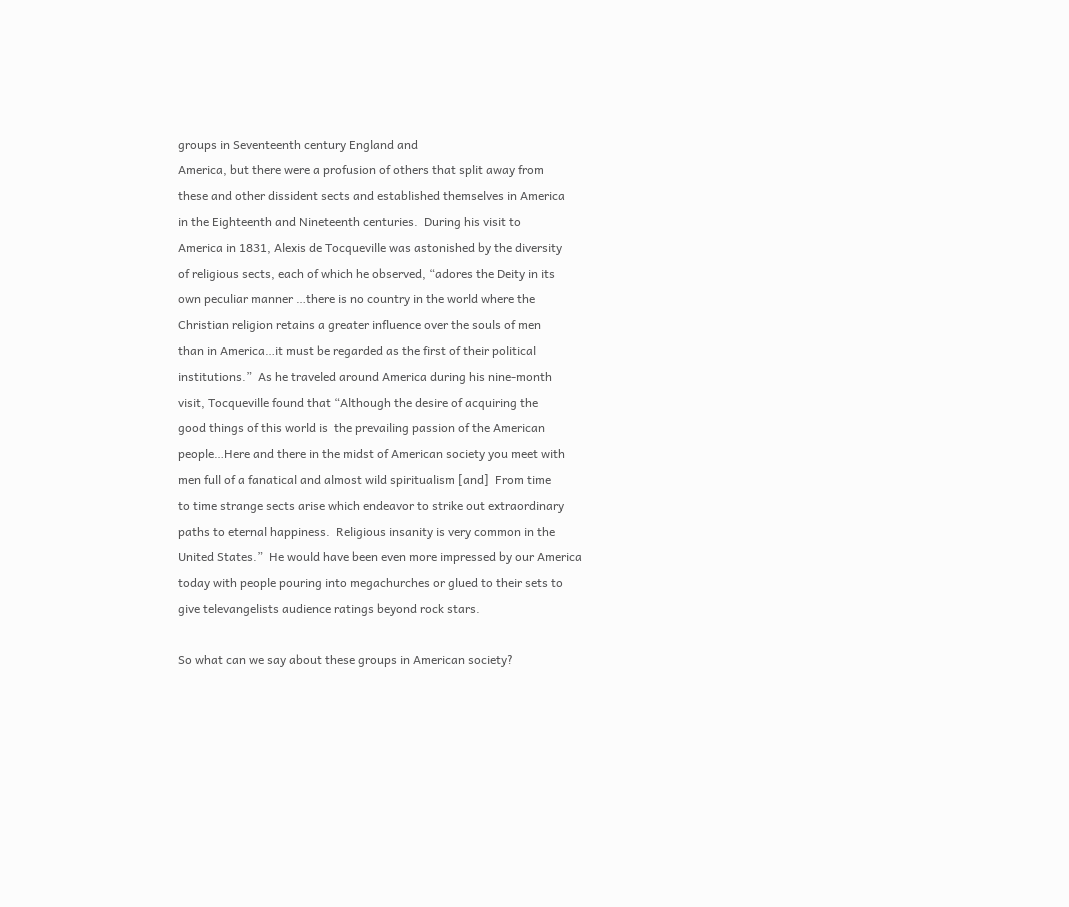groups in Seventeenth century England and
America, but there were a profusion of others that split away from
these and other dissident sects and established themselves in America
in the Eighteenth and Nineteenth centuries.  During his visit to
America in 1831, Alexis de Tocqueville was astonished by the diversity
of religious sects, each of which he observed, “adores the Deity in its
own peculiar manner …there is no country in the world where the
Christian religion retains a greater influence over the souls of men
than in America…it must be regarded as the first of their political
institutions.”  As he traveled around America during his nine-month
visit, Tocqueville found that “Although the desire of acquiring the
good things of this world is  the prevailing passion of the American
people…Here and there in the midst of American society you meet with
men full of a fanatical and almost wild spiritualism [and]  From time
to time strange sects arise which endeavor to strike out extraordinary
paths to eternal happiness.  Religious insanity is very common in the
United States.”  He would have been even more impressed by our America
today with people pouring into megachurches or glued to their sets to
give televangelists audience ratings beyond rock stars.

So what can we say about these groups in American society?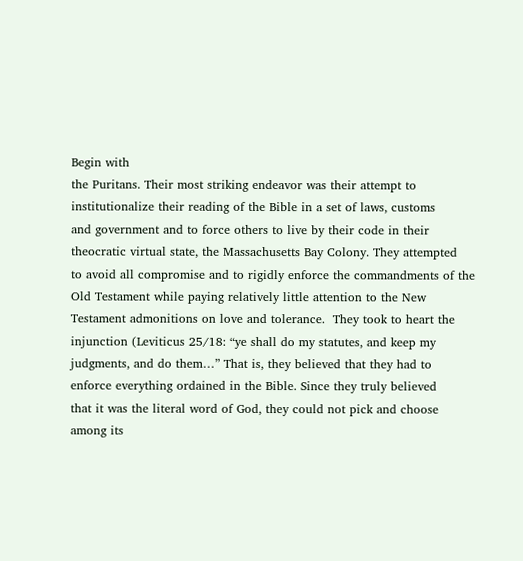Begin with
the Puritans. Their most striking endeavor was their attempt to
institutionalize their reading of the Bible in a set of laws, customs
and government and to force others to live by their code in their
theocratic virtual state, the Massachusetts Bay Colony. They attempted
to avoid all compromise and to rigidly enforce the commandments of the
Old Testament while paying relatively little attention to the New
Testament admonitions on love and tolerance.  They took to heart the
injunction (Leviticus 25/18: “ye shall do my statutes, and keep my
judgments, and do them…” That is, they believed that they had to
enforce everything ordained in the Bible. Since they truly believed
that it was the literal word of God, they could not pick and choose
among its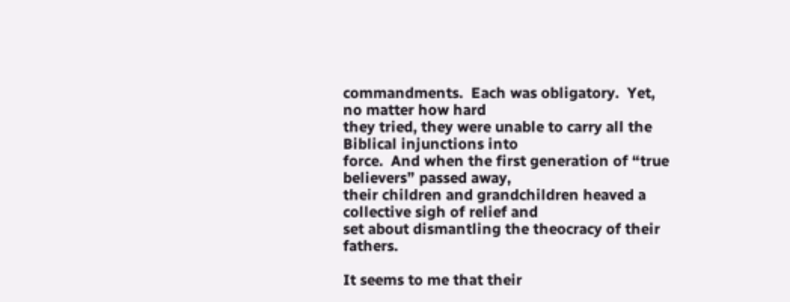commandments.  Each was obligatory.  Yet, no matter how hard
they tried, they were unable to carry all the Biblical injunctions into
force.  And when the first generation of “true believers” passed away,
their children and grandchildren heaved a collective sigh of relief and
set about dismantling the theocracy of their fathers.

It seems to me that their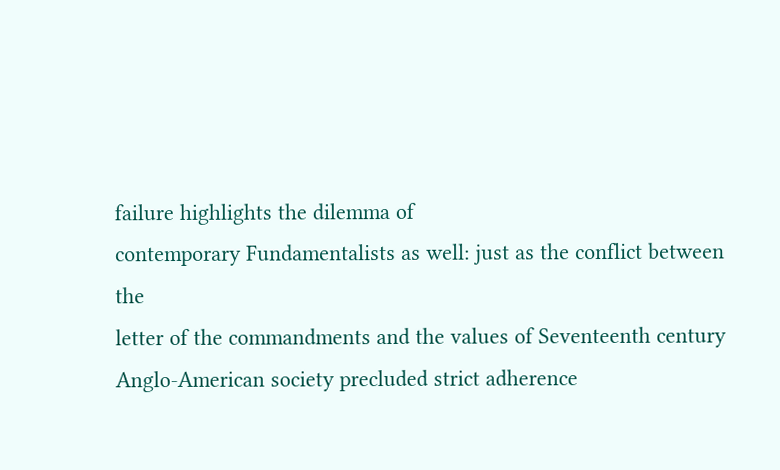failure highlights the dilemma of
contemporary Fundamentalists as well: just as the conflict between the
letter of the commandments and the values of Seventeenth century
Anglo-American society precluded strict adherence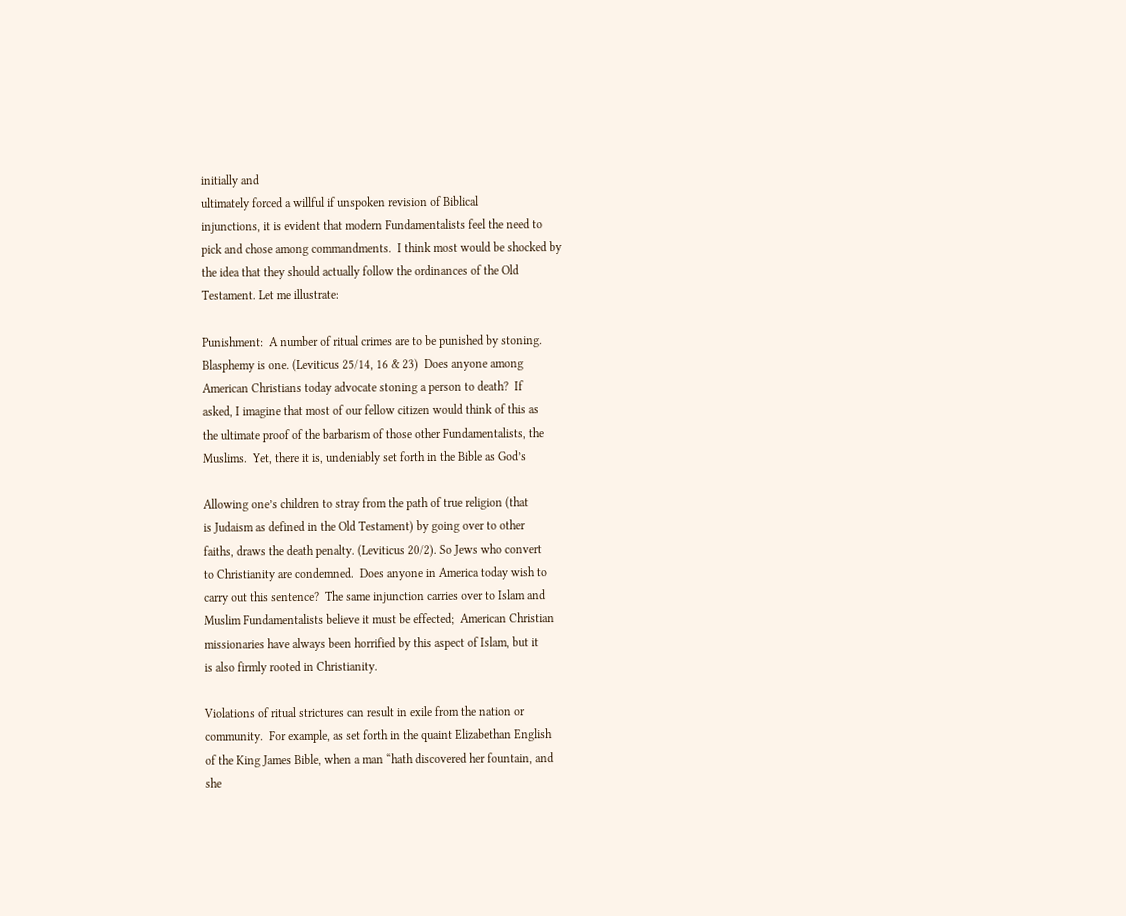initially and
ultimately forced a willful if unspoken revision of Biblical
injunctions, it is evident that modern Fundamentalists feel the need to
pick and chose among commandments.  I think most would be shocked by
the idea that they should actually follow the ordinances of the Old
Testament. Let me illustrate:

Punishment:  A number of ritual crimes are to be punished by stoning.
Blasphemy is one. (Leviticus 25/14, 16 & 23)  Does anyone among
American Christians today advocate stoning a person to death?  If
asked, I imagine that most of our fellow citizen would think of this as
the ultimate proof of the barbarism of those other Fundamentalists, the
Muslims.  Yet, there it is, undeniably set forth in the Bible as God’s

Allowing one’s children to stray from the path of true religion (that
is Judaism as defined in the Old Testament) by going over to other
faiths, draws the death penalty. (Leviticus 20/2). So Jews who convert
to Christianity are condemned.  Does anyone in America today wish to
carry out this sentence?  The same injunction carries over to Islam and
Muslim Fundamentalists believe it must be effected;  American Christian
missionaries have always been horrified by this aspect of Islam, but it
is also firmly rooted in Christianity.

Violations of ritual strictures can result in exile from the nation or
community.  For example, as set forth in the quaint Elizabethan English
of the King James Bible, when a man “hath discovered her fountain, and
she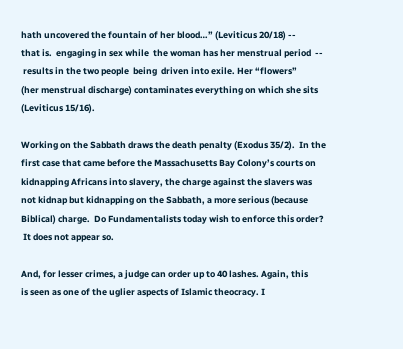hath uncovered the fountain of her blood…” (Leviticus 20/18) --
that is.  engaging in sex while  the woman has her menstrual period  --
 results in the two people  being  driven into exile. Her “flowers”
(her menstrual discharge) contaminates everything on which she sits
(Leviticus 15/16).

Working on the Sabbath draws the death penalty (Exodus 35/2).  In the
first case that came before the Massachusetts Bay Colony’s courts on
kidnapping Africans into slavery, the charge against the slavers was
not kidnap but kidnapping on the Sabbath, a more serious (because
Biblical) charge.  Do Fundamentalists today wish to enforce this order?
 It does not appear so.

And, for lesser crimes, a judge can order up to 40 lashes. Again, this
is seen as one of the uglier aspects of Islamic theocracy. I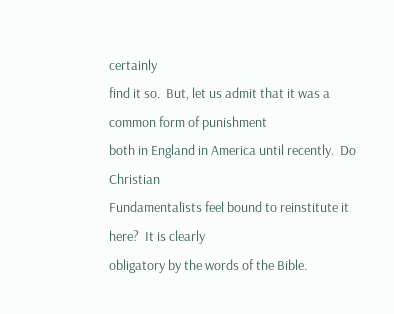certainly
find it so.  But, let us admit that it was a common form of punishment
both in England in America until recently.  Do  Christian
Fundamentalists feel bound to reinstitute it here?  It is clearly
obligatory by the words of the Bible.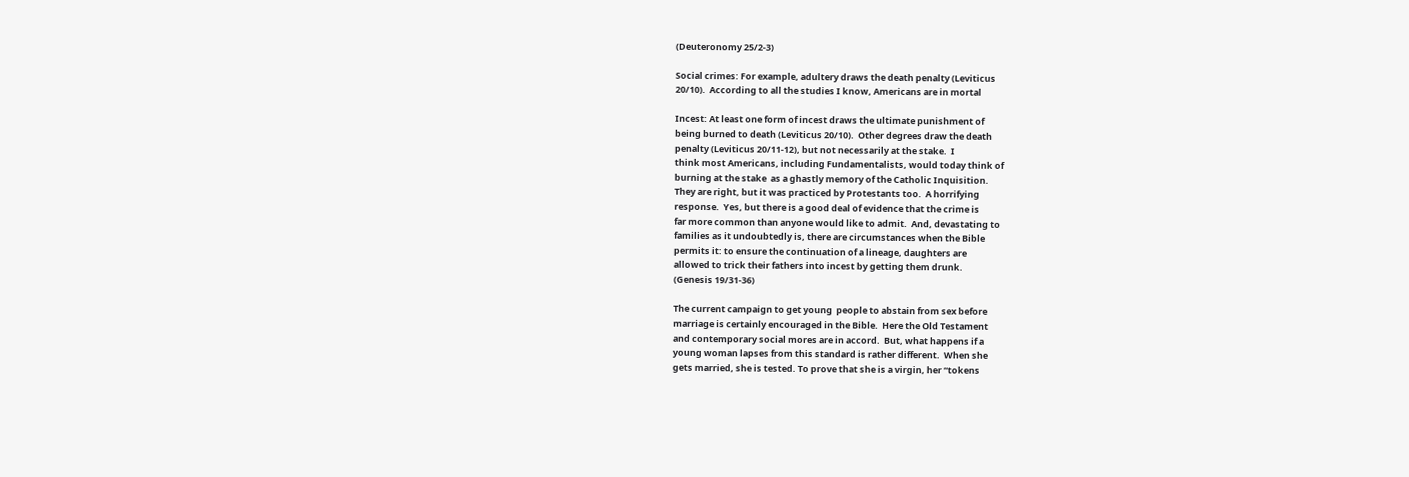(Deuteronomy 25/2-3)

Social crimes: For example, adultery draws the death penalty (Leviticus
20/10).  According to all the studies I know, Americans are in mortal

Incest: At least one form of incest draws the ultimate punishment of
being burned to death (Leviticus 20/10).  Other degrees draw the death
penalty (Leviticus 20/11-12), but not necessarily at the stake.  I
think most Americans, including Fundamentalists, would today think of
burning at the stake  as a ghastly memory of the Catholic Inquisition.
They are right, but it was practiced by Protestants too.  A horrifying
response.  Yes, but there is a good deal of evidence that the crime is
far more common than anyone would like to admit.  And, devastating to
families as it undoubtedly is, there are circumstances when the Bible
permits it: to ensure the continuation of a lineage, daughters are
allowed to trick their fathers into incest by getting them drunk.
(Genesis 19/31-36)

The current campaign to get young  people to abstain from sex before
marriage is certainly encouraged in the Bible.  Here the Old Testament
and contemporary social mores are in accord.  But, what happens if a
young woman lapses from this standard is rather different.  When she
gets married, she is tested. To prove that she is a virgin, her “tokens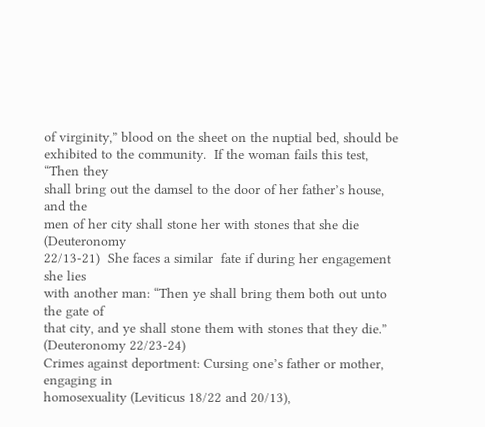of virginity,” blood on the sheet on the nuptial bed, should be
exhibited to the community.  If the woman fails this test, “Then they
shall bring out the damsel to the door of her father’s house, and the
men of her city shall stone her with stones that she die (Deuteronomy
22/13-21)  She faces a similar  fate if during her engagement she lies
with another man: “Then ye shall bring them both out unto the gate of
that city, and ye shall stone them with stones that they die.”
(Deuteronomy 22/23-24)
Crimes against deportment: Cursing one’s father or mother, engaging in
homosexuality (Leviticus 18/22 and 20/13),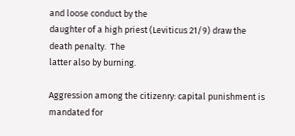and loose conduct by the
daughter of a high priest (Leviticus 21/9) draw the death penalty.  The
latter also by burning.

Aggression among the citizenry: capital punishment is mandated for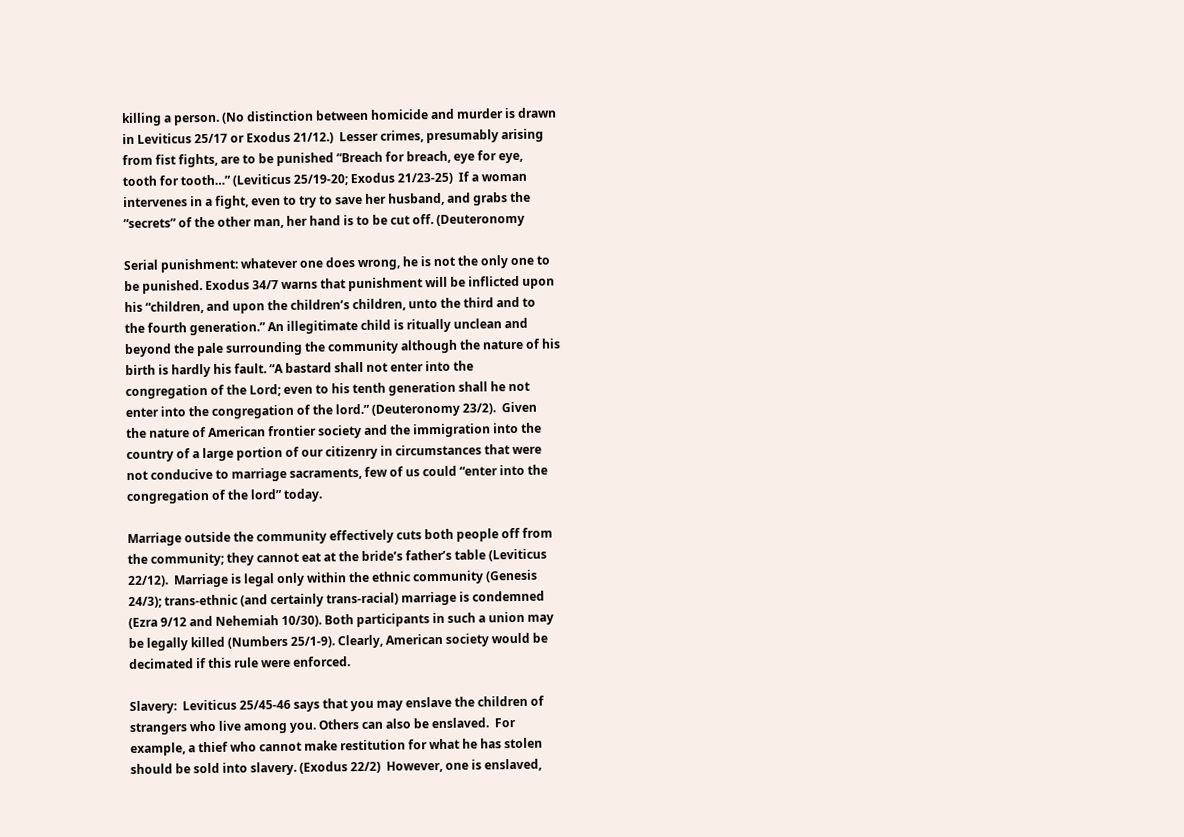killing a person. (No distinction between homicide and murder is drawn
in Leviticus 25/17 or Exodus 21/12.)  Lesser crimes, presumably arising
from fist fights, are to be punished “Breach for breach, eye for eye,
tooth for tooth…” (Leviticus 25/19-20; Exodus 21/23-25)  If a woman
intervenes in a fight, even to try to save her husband, and grabs the
“secrets” of the other man, her hand is to be cut off. (Deuteronomy

Serial punishment: whatever one does wrong, he is not the only one to
be punished. Exodus 34/7 warns that punishment will be inflicted upon
his “children, and upon the children’s children, unto the third and to
the fourth generation.” An illegitimate child is ritually unclean and
beyond the pale surrounding the community although the nature of his
birth is hardly his fault. “A bastard shall not enter into the
congregation of the Lord; even to his tenth generation shall he not
enter into the congregation of the lord.” (Deuteronomy 23/2).  Given
the nature of American frontier society and the immigration into the
country of a large portion of our citizenry in circumstances that were
not conducive to marriage sacraments, few of us could “enter into the
congregation of the lord” today.

Marriage outside the community effectively cuts both people off from
the community; they cannot eat at the bride’s father’s table (Leviticus
22/12).  Marriage is legal only within the ethnic community (Genesis
24/3); trans-ethnic (and certainly trans-racial) marriage is condemned
(Ezra 9/12 and Nehemiah 10/30). Both participants in such a union may
be legally killed (Numbers 25/1-9). Clearly, American society would be
decimated if this rule were enforced.

Slavery:  Leviticus 25/45-46 says that you may enslave the children of
strangers who live among you. Others can also be enslaved.  For
example, a thief who cannot make restitution for what he has stolen
should be sold into slavery. (Exodus 22/2)  However, one is enslaved,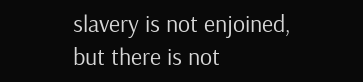slavery is not enjoined, but there is not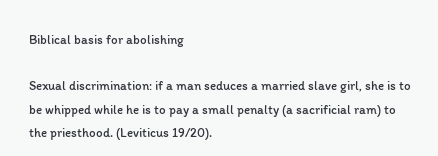Biblical basis for abolishing

Sexual discrimination: if a man seduces a married slave girl, she is to
be whipped while he is to pay a small penalty (a sacrificial ram) to
the priesthood. (Leviticus 19/20).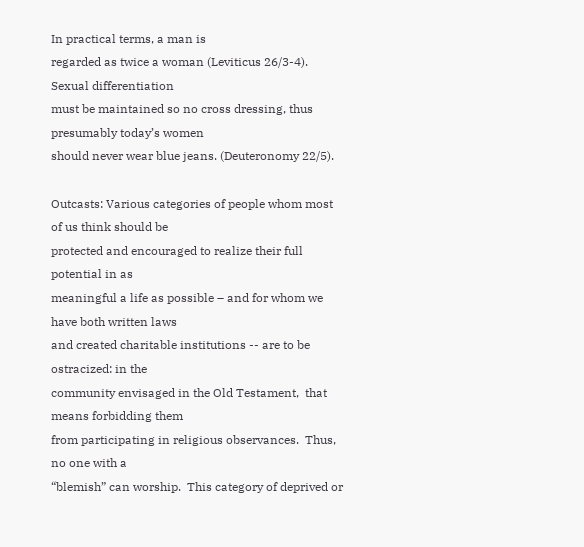In practical terms, a man is
regarded as twice a woman (Leviticus 26/3-4). Sexual differentiation
must be maintained so no cross dressing, thus presumably today’s women
should never wear blue jeans. (Deuteronomy 22/5).

Outcasts: Various categories of people whom most of us think should be
protected and encouraged to realize their full potential in as
meaningful a life as possible – and for whom we have both written laws
and created charitable institutions -- are to be ostracized: in the
community envisaged in the Old Testament,  that means forbidding them
from participating in religious observances.  Thus, no one with a
“blemish” can worship.  This category of deprived or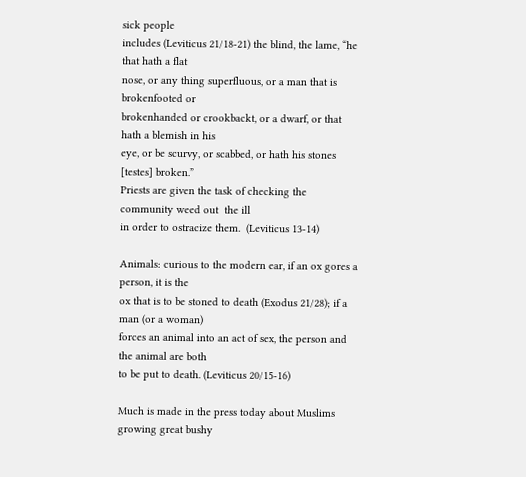sick people
includes (Leviticus 21/18-21) the blind, the lame, “he that hath a flat
nose, or any thing superfluous, or a man that is brokenfooted or
brokenhanded or crookbackt, or a dwarf, or that hath a blemish in his
eye, or be scurvy, or scabbed, or hath his stones [testes] broken.”
Priests are given the task of checking the community weed out  the ill
in order to ostracize them.  (Leviticus 13-14)

Animals: curious to the modern ear, if an ox gores a person, it is the
ox that is to be stoned to death (Exodus 21/28); if a man (or a woman)
forces an animal into an act of sex, the person and the animal are both
to be put to death. (Leviticus 20/15-16)

Much is made in the press today about Muslims growing great bushy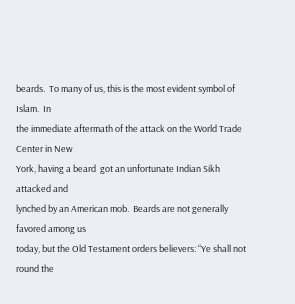beards.  To many of us, this is the most evident symbol of Islam.  In
the immediate aftermath of the attack on the World Trade Center in New
York, having a beard  got an unfortunate Indian Sikh attacked and
lynched by an American mob.  Beards are not generally favored among us
today, but the Old Testament orders believers: “Ye shall not round the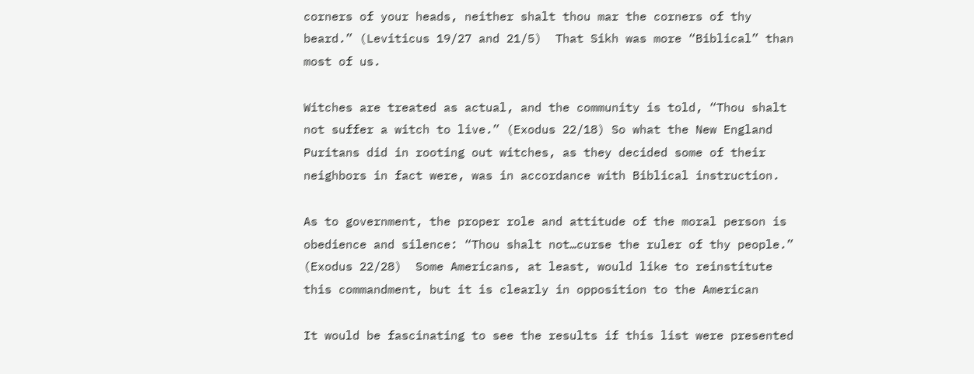corners of your heads, neither shalt thou mar the corners of thy
beard.” (Leviticus 19/27 and 21/5)  That Sikh was more “Biblical” than
most of us.

Witches are treated as actual, and the community is told, “Thou shalt
not suffer a witch to live.” (Exodus 22/18) So what the New England
Puritans did in rooting out witches, as they decided some of their
neighbors in fact were, was in accordance with Biblical instruction.

As to government, the proper role and attitude of the moral person is
obedience and silence: “Thou shalt not…curse the ruler of thy people.”
(Exodus 22/28)  Some Americans, at least, would like to reinstitute
this commandment, but it is clearly in opposition to the American

It would be fascinating to see the results if this list were presented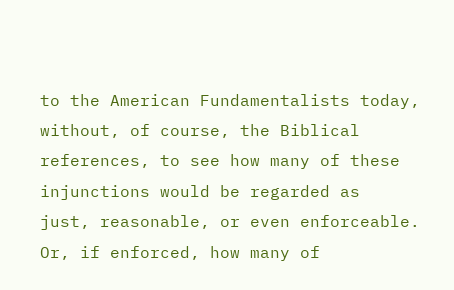to the American Fundamentalists today, without, of course, the Biblical
references, to see how many of these injunctions would be regarded as
just, reasonable, or even enforceable.  Or, if enforced, how many of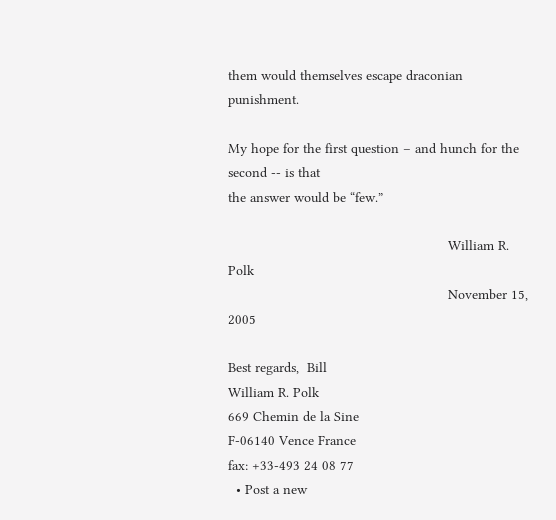them would themselves escape draconian punishment.

My hope for the first question – and hunch for the second -- is that
the answer would be “few.”

                                                       William R. Polk
                                                       November 15, 2005

Best regards,  Bill
William R. Polk
669 Chemin de la Sine
F-06140 Vence France
fax: +33-493 24 08 77
  • Post a new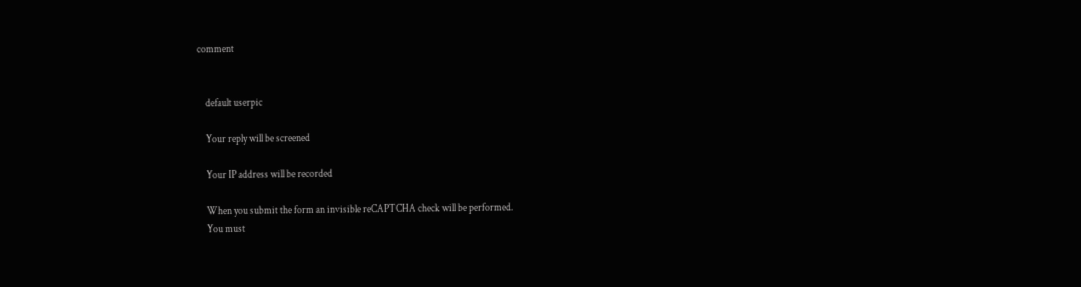comment


    default userpic

    Your reply will be screened

    Your IP address will be recorded

    When you submit the form an invisible reCAPTCHA check will be performed.
    You must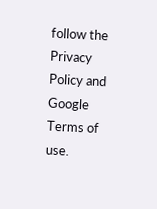follow the Privacy Policy and Google Terms of use.